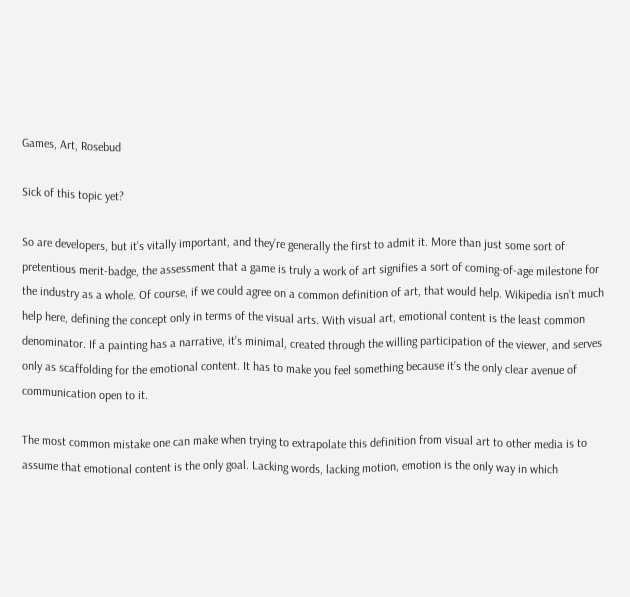Games, Art, Rosebud

Sick of this topic yet?

So are developers, but it’s vitally important, and they’re generally the first to admit it. More than just some sort of pretentious merit-badge, the assessment that a game is truly a work of art signifies a sort of coming-of-age milestone for the industry as a whole. Of course, if we could agree on a common definition of art, that would help. Wikipedia isn’t much help here, defining the concept only in terms of the visual arts. With visual art, emotional content is the least common denominator. If a painting has a narrative, it’s minimal, created through the willing participation of the viewer, and serves only as scaffolding for the emotional content. It has to make you feel something because it’s the only clear avenue of communication open to it.

The most common mistake one can make when trying to extrapolate this definition from visual art to other media is to assume that emotional content is the only goal. Lacking words, lacking motion, emotion is the only way in which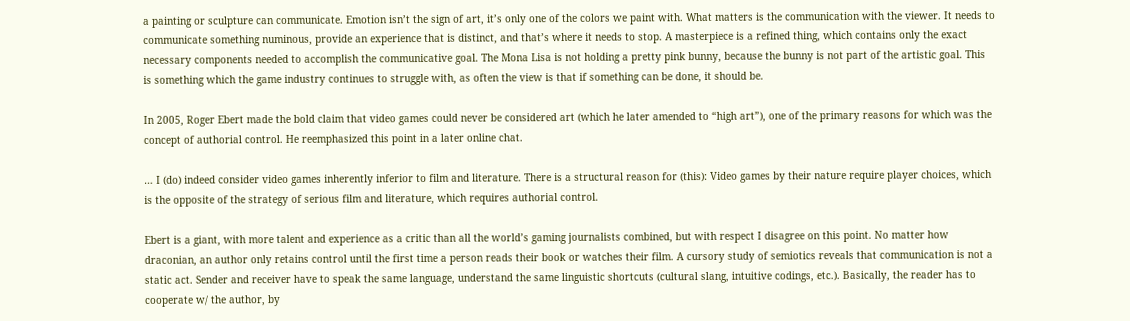a painting or sculpture can communicate. Emotion isn’t the sign of art, it’s only one of the colors we paint with. What matters is the communication with the viewer. It needs to communicate something numinous, provide an experience that is distinct, and that’s where it needs to stop. A masterpiece is a refined thing, which contains only the exact necessary components needed to accomplish the communicative goal. The Mona Lisa is not holding a pretty pink bunny, because the bunny is not part of the artistic goal. This is something which the game industry continues to struggle with, as often the view is that if something can be done, it should be.

In 2005, Roger Ebert made the bold claim that video games could never be considered art (which he later amended to “high art”), one of the primary reasons for which was the concept of authorial control. He reemphasized this point in a later online chat.

… I (do) indeed consider video games inherently inferior to film and literature. There is a structural reason for (this): Video games by their nature require player choices, which is the opposite of the strategy of serious film and literature, which requires authorial control.

Ebert is a giant, with more talent and experience as a critic than all the world’s gaming journalists combined, but with respect I disagree on this point. No matter how draconian, an author only retains control until the first time a person reads their book or watches their film. A cursory study of semiotics reveals that communication is not a static act. Sender and receiver have to speak the same language, understand the same linguistic shortcuts (cultural slang, intuitive codings, etc.). Basically, the reader has to cooperate w/ the author, by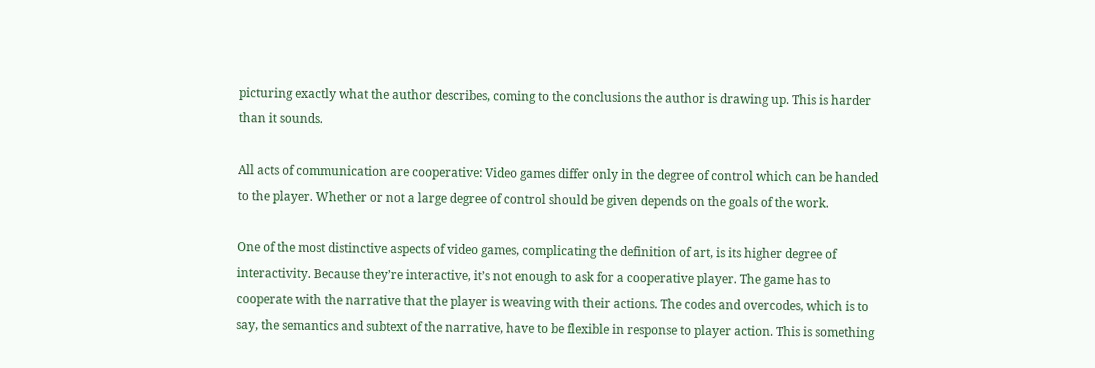picturing exactly what the author describes, coming to the conclusions the author is drawing up. This is harder than it sounds.

All acts of communication are cooperative: Video games differ only in the degree of control which can be handed to the player. Whether or not a large degree of control should be given depends on the goals of the work.

One of the most distinctive aspects of video games, complicating the definition of art, is its higher degree of interactivity. Because they’re interactive, it’s not enough to ask for a cooperative player. The game has to cooperate with the narrative that the player is weaving with their actions. The codes and overcodes, which is to say, the semantics and subtext of the narrative, have to be flexible in response to player action. This is something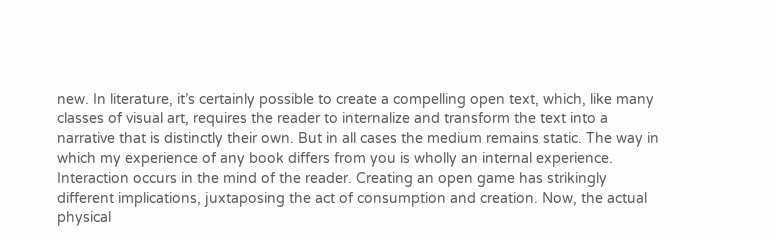new. In literature, it’s certainly possible to create a compelling open text, which, like many classes of visual art, requires the reader to internalize and transform the text into a narrative that is distinctly their own. But in all cases the medium remains static. The way in which my experience of any book differs from you is wholly an internal experience. Interaction occurs in the mind of the reader. Creating an open game has strikingly different implications, juxtaposing the act of consumption and creation. Now, the actual physical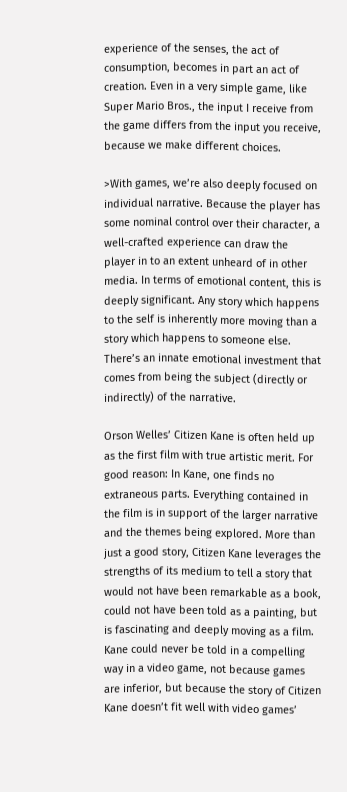experience of the senses, the act of consumption, becomes in part an act of creation. Even in a very simple game, like Super Mario Bros., the input I receive from the game differs from the input you receive, because we make different choices.

>With games, we’re also deeply focused on individual narrative. Because the player has some nominal control over their character, a well-crafted experience can draw the player in to an extent unheard of in other media. In terms of emotional content, this is deeply significant. Any story which happens to the self is inherently more moving than a story which happens to someone else. There’s an innate emotional investment that comes from being the subject (directly or indirectly) of the narrative.

Orson Welles’ Citizen Kane is often held up as the first film with true artistic merit. For good reason: In Kane, one finds no extraneous parts. Everything contained in the film is in support of the larger narrative and the themes being explored. More than just a good story, Citizen Kane leverages the strengths of its medium to tell a story that would not have been remarkable as a book, could not have been told as a painting, but is fascinating and deeply moving as a film. Kane could never be told in a compelling way in a video game, not because games are inferior, but because the story of Citizen Kane doesn’t fit well with video games’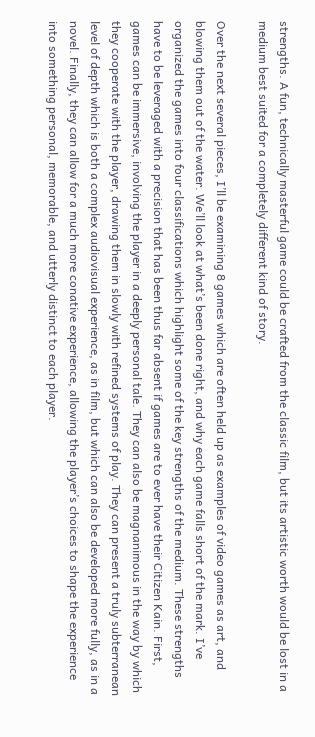strengths. A fun, technically masterful game could be crafted from the classic film, but its artistic worth would be lost in a medium best suited for a completely different kind of story.

Over the next several pieces, I’ll be examining 8 games which are often held up as examples of video games as art, and blowing them out of the water. We’ll look at what’s been done right, and why each game falls short of the mark. I’ve organized the games into four classifications which highlight some of the key strengths of the medium. These strengths have to be leveraged with a precision that has been thus far absent if games are to ever have their Citizen Kain. First, games can be immersive, involving the player in a deeply personal tale. They can also be magnanimous in the way by which they cooperate with the player, drawing them in slowly with refined systems of play. They can present a truly subterranean level of depth which is both a complex audiovisual experience, as in film, but which can also be developed more fully, as in a novel. Finally, they can allow for a much more conative experience, allowing the player’s choices to shape the experience into something personal, memorable, and utterly distinct to each player.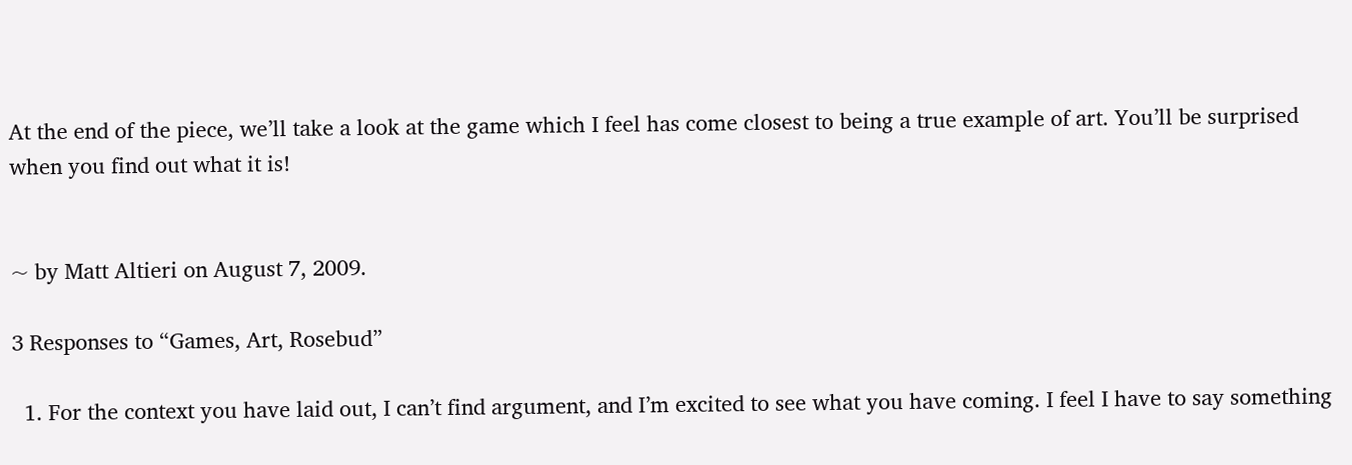At the end of the piece, we’ll take a look at the game which I feel has come closest to being a true example of art. You’ll be surprised when you find out what it is!


~ by Matt Altieri on August 7, 2009.

3 Responses to “Games, Art, Rosebud”

  1. For the context you have laid out, I can’t find argument, and I’m excited to see what you have coming. I feel I have to say something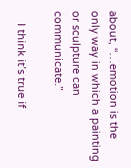about, “…emotion is the only way in which a painting or sculpture can communicate.”

    I think it’s true if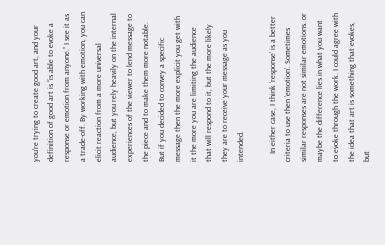you’re trying to create good art, and your definition of good art is “is able to evoke a response or emotion from anyone.” I see it as a trade-off. By working with emotion, you can elicit reaction from a more universal audience, but you rely heavily on the internal experiences of the viewer to lend message to the piece and to make them more notable. But if you decided to convey a specific message then the more explicit you get with it the more you are limiting the audience that will respond to it, but the more likely they are to receive your message as you intended.

    In either case, I think ‘response’ is a better criteria to use then ’emotion’. Sometimes similar responses are not similar emotions. or maybe the difference lies in what you want to evoke through the work. I could agree with the idea that art is something that evokes, but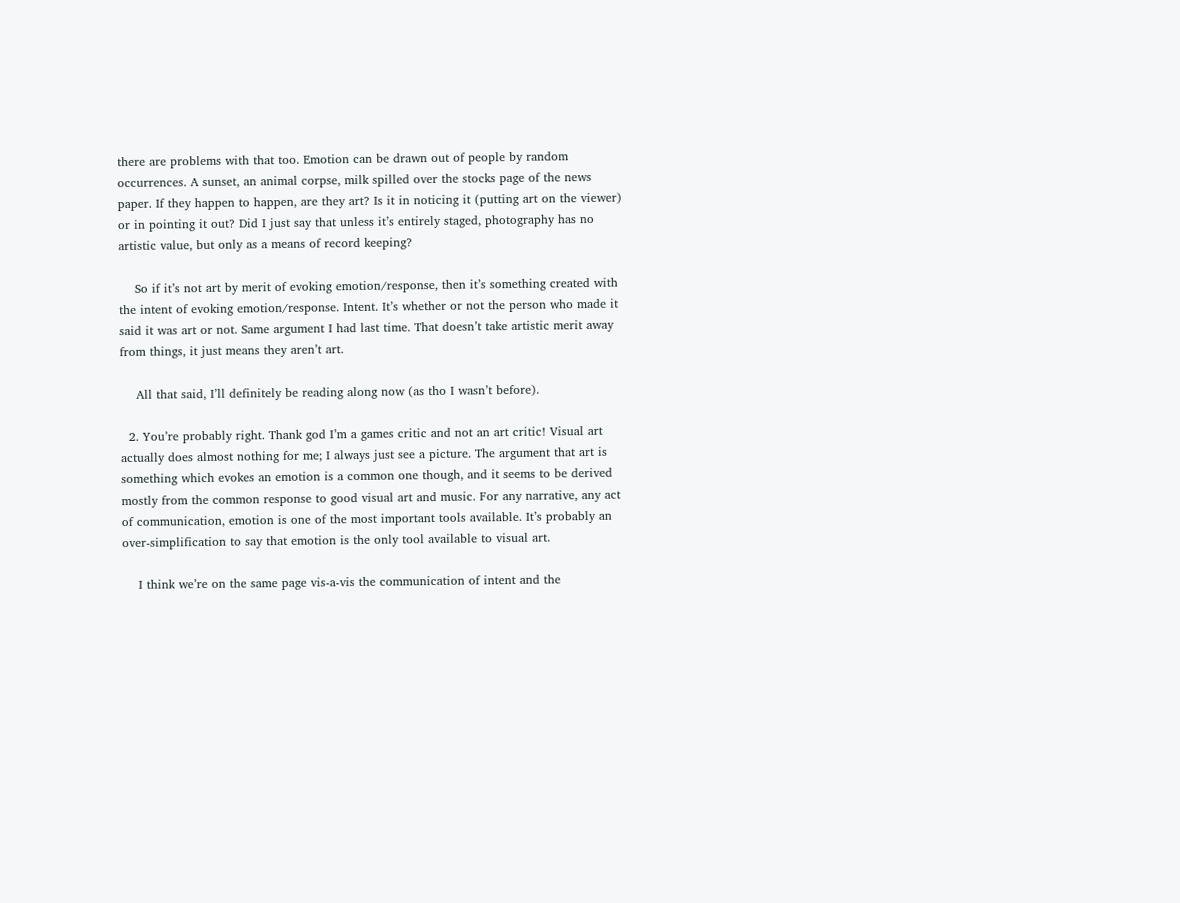there are problems with that too. Emotion can be drawn out of people by random occurrences. A sunset, an animal corpse, milk spilled over the stocks page of the news paper. If they happen to happen, are they art? Is it in noticing it (putting art on the viewer) or in pointing it out? Did I just say that unless it’s entirely staged, photography has no artistic value, but only as a means of record keeping?

    So if it’s not art by merit of evoking emotion/response, then it’s something created with the intent of evoking emotion/response. Intent. It’s whether or not the person who made it said it was art or not. Same argument I had last time. That doesn’t take artistic merit away from things, it just means they aren’t art.

    All that said, I’ll definitely be reading along now (as tho I wasn’t before).

  2. You’re probably right. Thank god I’m a games critic and not an art critic! Visual art actually does almost nothing for me; I always just see a picture. The argument that art is something which evokes an emotion is a common one though, and it seems to be derived mostly from the common response to good visual art and music. For any narrative, any act of communication, emotion is one of the most important tools available. It’s probably an over-simplification to say that emotion is the only tool available to visual art.

    I think we’re on the same page vis-a-vis the communication of intent and the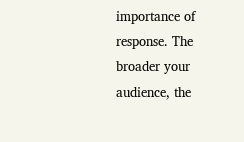importance of response. The broader your audience, the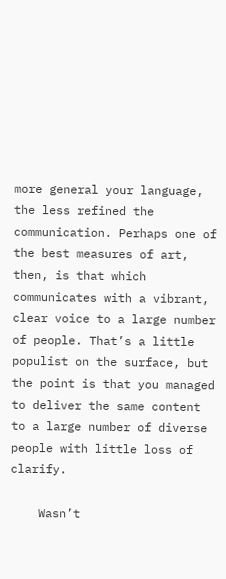more general your language, the less refined the communication. Perhaps one of the best measures of art, then, is that which communicates with a vibrant, clear voice to a large number of people. That’s a little populist on the surface, but the point is that you managed to deliver the same content to a large number of diverse people with little loss of clarify.

    Wasn’t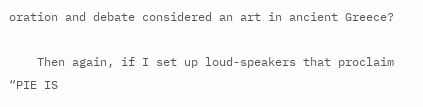oration and debate considered an art in ancient Greece?

    Then again, if I set up loud-speakers that proclaim “PIE IS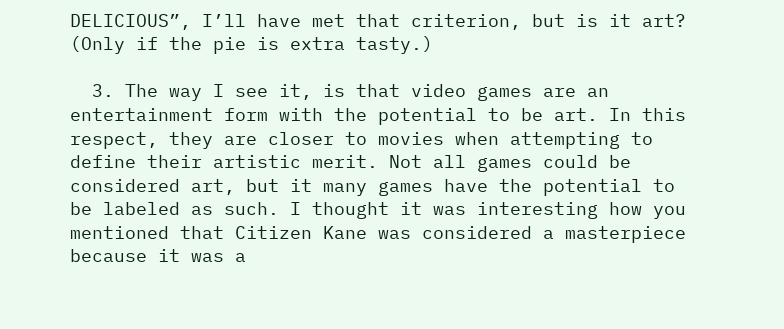DELICIOUS”, I’ll have met that criterion, but is it art? (Only if the pie is extra tasty.)

  3. The way I see it, is that video games are an entertainment form with the potential to be art. In this respect, they are closer to movies when attempting to define their artistic merit. Not all games could be considered art, but it many games have the potential to be labeled as such. I thought it was interesting how you mentioned that Citizen Kane was considered a masterpiece because it was a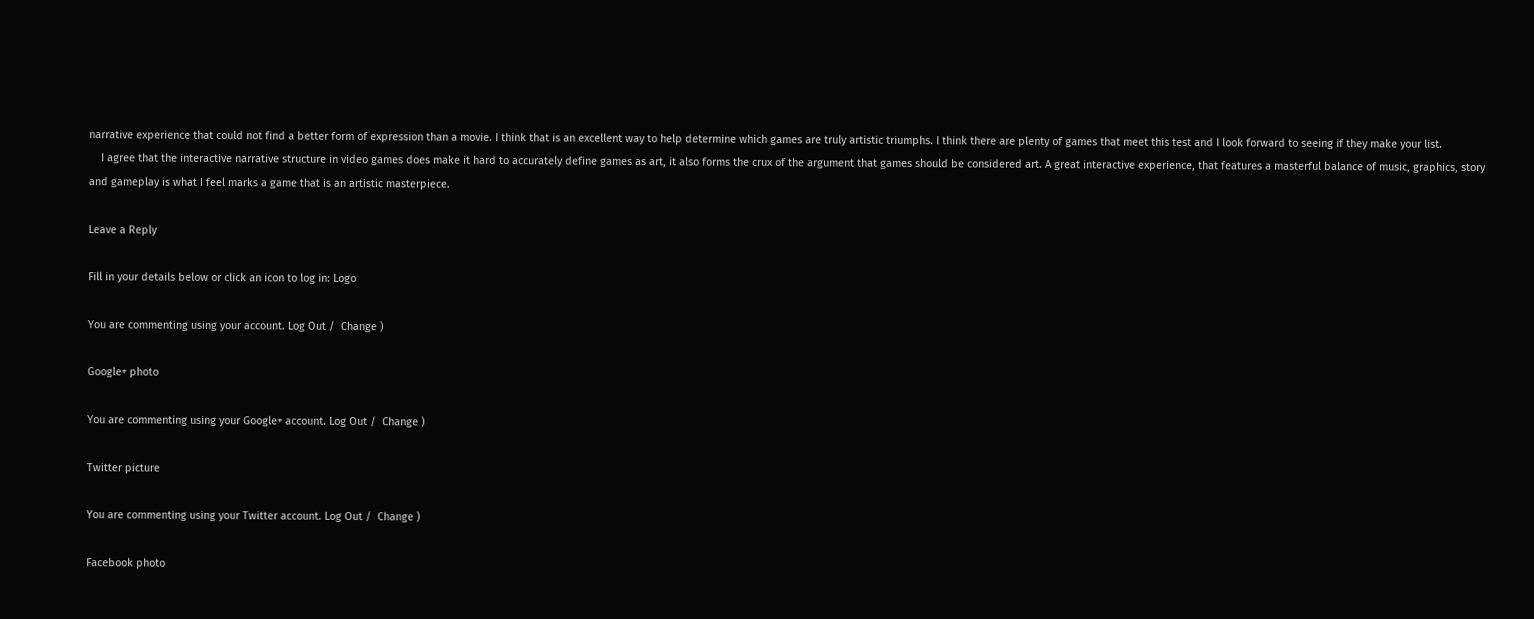narrative experience that could not find a better form of expression than a movie. I think that is an excellent way to help determine which games are truly artistic triumphs. I think there are plenty of games that meet this test and I look forward to seeing if they make your list.
    I agree that the interactive narrative structure in video games does make it hard to accurately define games as art, it also forms the crux of the argument that games should be considered art. A great interactive experience, that features a masterful balance of music, graphics, story and gameplay is what I feel marks a game that is an artistic masterpiece.

Leave a Reply

Fill in your details below or click an icon to log in: Logo

You are commenting using your account. Log Out /  Change )

Google+ photo

You are commenting using your Google+ account. Log Out /  Change )

Twitter picture

You are commenting using your Twitter account. Log Out /  Change )

Facebook photo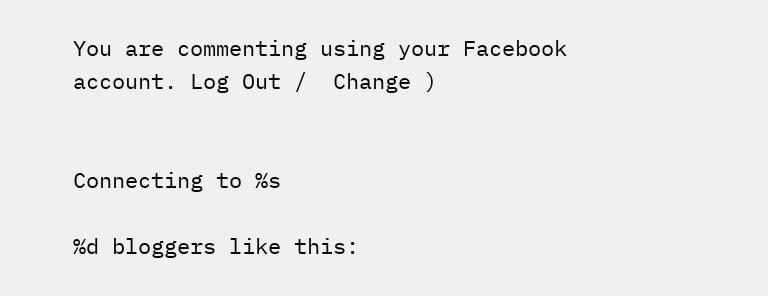You are commenting using your Facebook account. Log Out /  Change )


Connecting to %s

%d bloggers like this: